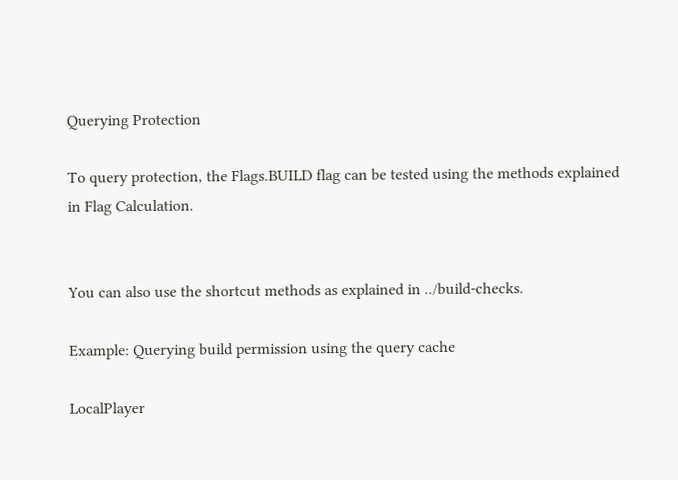Querying Protection

To query protection, the Flags.BUILD flag can be tested using the methods explained in Flag Calculation.


You can also use the shortcut methods as explained in ../build-checks.

Example: Querying build permission using the query cache

LocalPlayer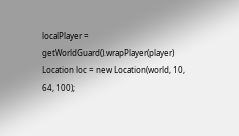localPlayer = getWorldGuard().wrapPlayer(player)
Location loc = new Location(world, 10, 64, 100);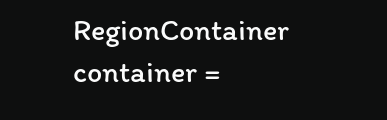RegionContainer container =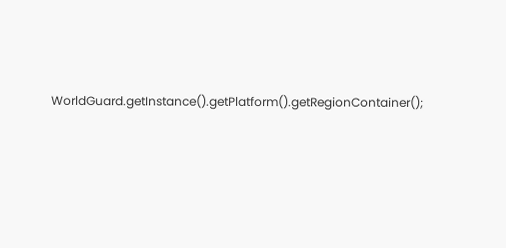WorldGuard.getInstance().getPlatform().getRegionContainer();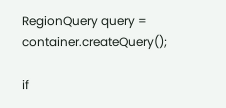RegionQuery query = container.createQuery();

if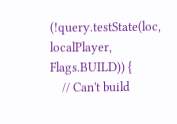(!query.testState(loc, localPlayer, Flags.BUILD)) {
    // Can't build